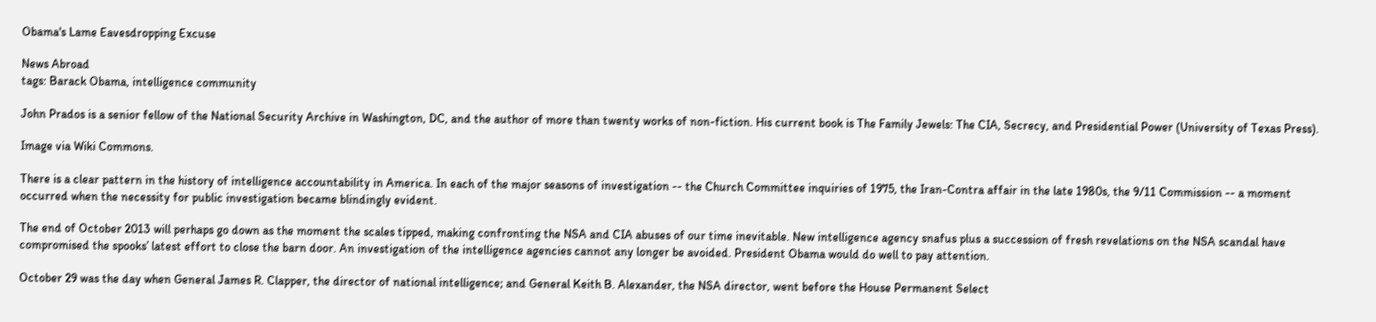Obama's Lame Eavesdropping Excuse

News Abroad
tags: Barack Obama, intelligence community

John Prados is a senior fellow of the National Security Archive in Washington, DC, and the author of more than twenty works of non-fiction. His current book is The Family Jewels: The CIA, Secrecy, and Presidential Power (University of Texas Press).

Image via Wiki Commons.

There is a clear pattern in the history of intelligence accountability in America. In each of the major seasons of investigation -- the Church Committee inquiries of 1975, the Iran-Contra affair in the late 1980s, the 9/11 Commission -- a moment occurred when the necessity for public investigation became blindingly evident.

The end of October 2013 will perhaps go down as the moment the scales tipped, making confronting the NSA and CIA abuses of our time inevitable. New intelligence agency snafus plus a succession of fresh revelations on the NSA scandal have compromised the spooks’ latest effort to close the barn door. An investigation of the intelligence agencies cannot any longer be avoided. President Obama would do well to pay attention.

October 29 was the day when General James R. Clapper, the director of national intelligence; and General Keith B. Alexander, the NSA director, went before the House Permanent Select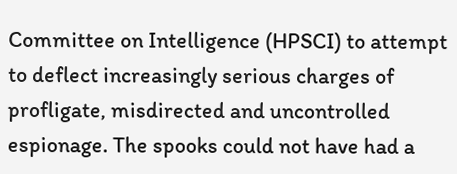Committee on Intelligence (HPSCI) to attempt to deflect increasingly serious charges of profligate, misdirected and uncontrolled espionage. The spooks could not have had a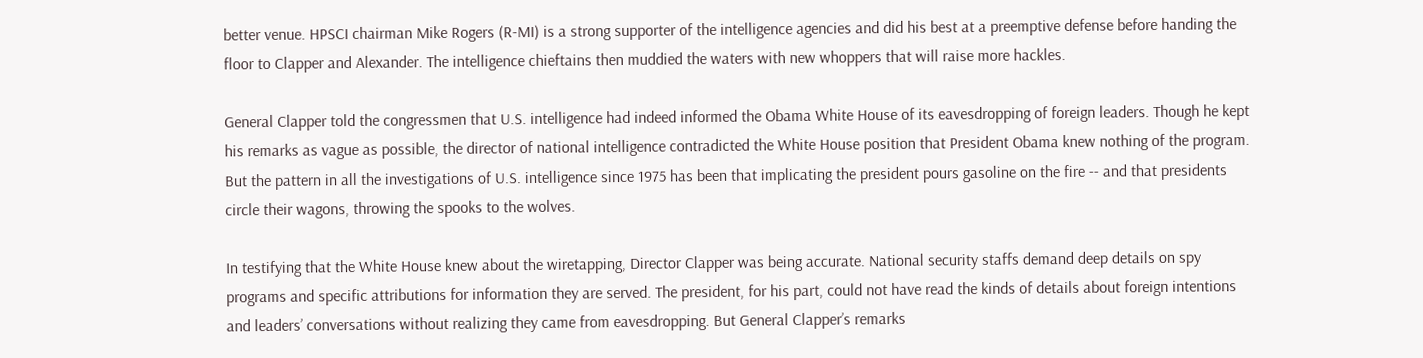better venue. HPSCI chairman Mike Rogers (R-MI) is a strong supporter of the intelligence agencies and did his best at a preemptive defense before handing the floor to Clapper and Alexander. The intelligence chieftains then muddied the waters with new whoppers that will raise more hackles.

General Clapper told the congressmen that U.S. intelligence had indeed informed the Obama White House of its eavesdropping of foreign leaders. Though he kept his remarks as vague as possible, the director of national intelligence contradicted the White House position that President Obama knew nothing of the program. But the pattern in all the investigations of U.S. intelligence since 1975 has been that implicating the president pours gasoline on the fire -- and that presidents circle their wagons, throwing the spooks to the wolves.

In testifying that the White House knew about the wiretapping, Director Clapper was being accurate. National security staffs demand deep details on spy programs and specific attributions for information they are served. The president, for his part, could not have read the kinds of details about foreign intentions and leaders’ conversations without realizing they came from eavesdropping. But General Clapper’s remarks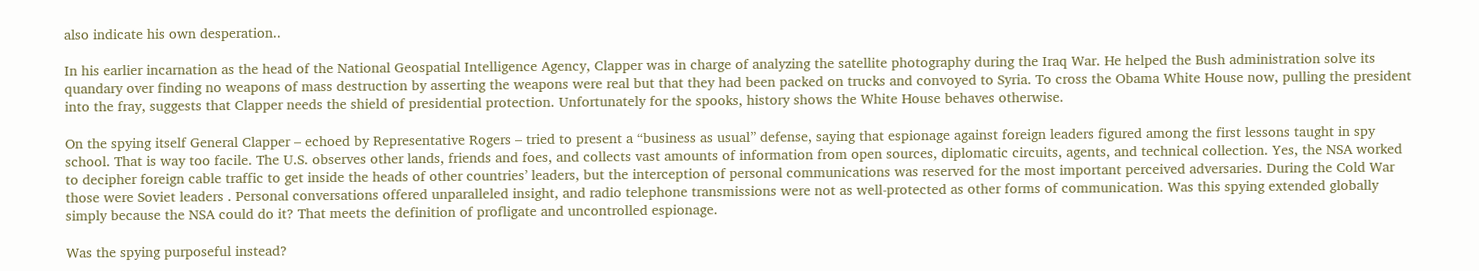also indicate his own desperation..

In his earlier incarnation as the head of the National Geospatial Intelligence Agency, Clapper was in charge of analyzing the satellite photography during the Iraq War. He helped the Bush administration solve its quandary over finding no weapons of mass destruction by asserting the weapons were real but that they had been packed on trucks and convoyed to Syria. To cross the Obama White House now, pulling the president into the fray, suggests that Clapper needs the shield of presidential protection. Unfortunately for the spooks, history shows the White House behaves otherwise.

On the spying itself General Clapper – echoed by Representative Rogers – tried to present a “business as usual” defense, saying that espionage against foreign leaders figured among the first lessons taught in spy school. That is way too facile. The U.S. observes other lands, friends and foes, and collects vast amounts of information from open sources, diplomatic circuits, agents, and technical collection. Yes, the NSA worked to decipher foreign cable traffic to get inside the heads of other countries’ leaders, but the interception of personal communications was reserved for the most important perceived adversaries. During the Cold War those were Soviet leaders . Personal conversations offered unparalleled insight, and radio telephone transmissions were not as well-protected as other forms of communication. Was this spying extended globally simply because the NSA could do it? That meets the definition of profligate and uncontrolled espionage.

Was the spying purposeful instead?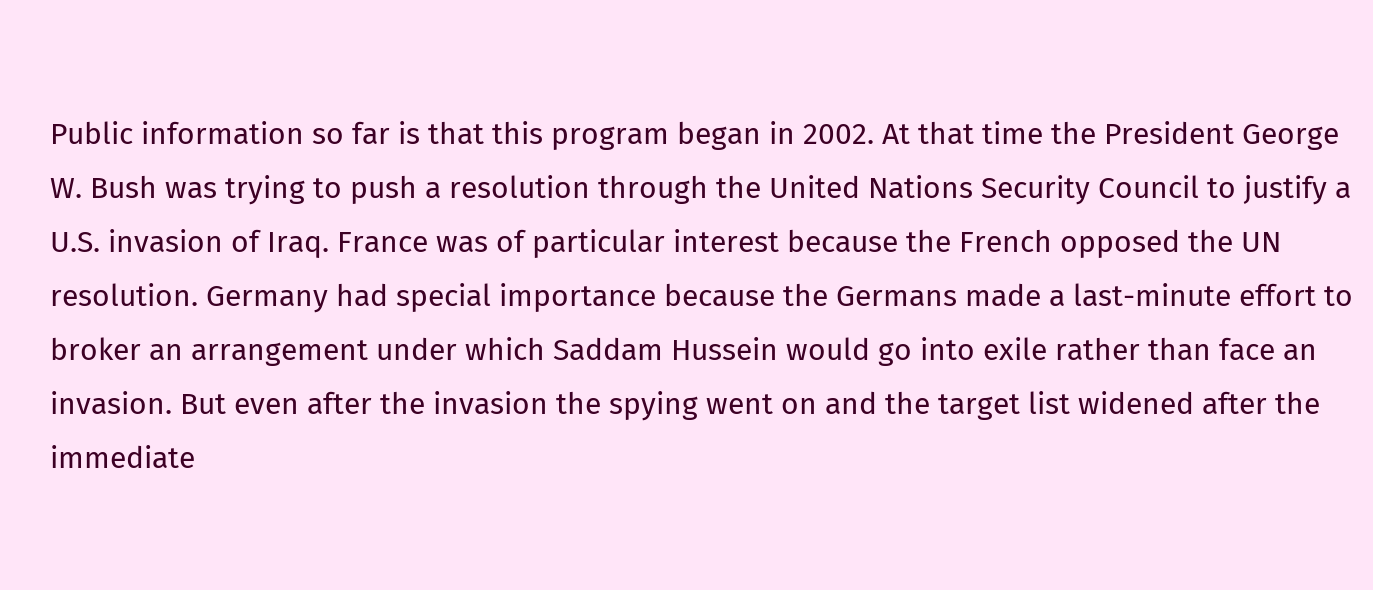Public information so far is that this program began in 2002. At that time the President George W. Bush was trying to push a resolution through the United Nations Security Council to justify a U.S. invasion of Iraq. France was of particular interest because the French opposed the UN resolution. Germany had special importance because the Germans made a last-minute effort to broker an arrangement under which Saddam Hussein would go into exile rather than face an invasion. But even after the invasion the spying went on and the target list widened after the immediate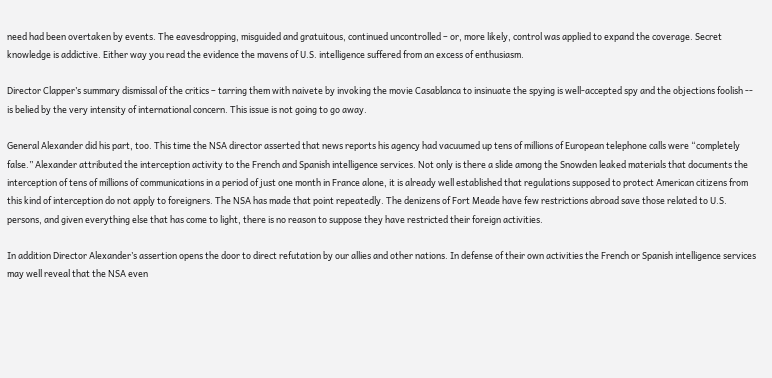need had been overtaken by events. The eavesdropping, misguided and gratuitous, continued uncontrolled – or, more likely, control was applied to expand the coverage. Secret knowledge is addictive. Either way you read the evidence the mavens of U.S. intelligence suffered from an excess of enthusiasm.

Director Clapper’s summary dismissal of the critics – tarring them with naivete by invoking the movie Casablanca to insinuate the spying is well-accepted spy and the objections foolish -- is belied by the very intensity of international concern. This issue is not going to go away.

General Alexander did his part, too. This time the NSA director asserted that news reports his agency had vacuumed up tens of millions of European telephone calls were “completely false.” Alexander attributed the interception activity to the French and Spanish intelligence services. Not only is there a slide among the Snowden leaked materials that documents the interception of tens of millions of communications in a period of just one month in France alone, it is already well established that regulations supposed to protect American citizens from this kind of interception do not apply to foreigners. The NSA has made that point repeatedly. The denizens of Fort Meade have few restrictions abroad save those related to U.S. persons, and given everything else that has come to light, there is no reason to suppose they have restricted their foreign activities.

In addition Director Alexander’s assertion opens the door to direct refutation by our allies and other nations. In defense of their own activities the French or Spanish intelligence services may well reveal that the NSA even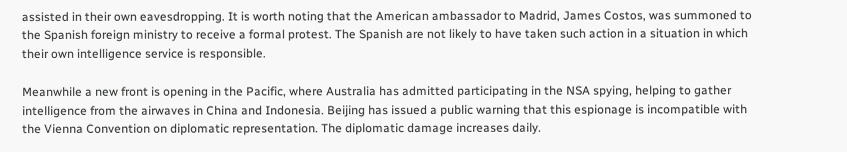assisted in their own eavesdropping. It is worth noting that the American ambassador to Madrid, James Costos, was summoned to the Spanish foreign ministry to receive a formal protest. The Spanish are not likely to have taken such action in a situation in which their own intelligence service is responsible.

Meanwhile a new front is opening in the Pacific, where Australia has admitted participating in the NSA spying, helping to gather intelligence from the airwaves in China and Indonesia. Beijing has issued a public warning that this espionage is incompatible with the Vienna Convention on diplomatic representation. The diplomatic damage increases daily.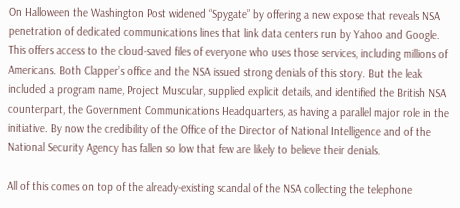On Halloween the Washington Post widened “Spygate” by offering a new expose that reveals NSA penetration of dedicated communications lines that link data centers run by Yahoo and Google. This offers access to the cloud-saved files of everyone who uses those services, including millions of Americans. Both Clapper’s office and the NSA issued strong denials of this story. But the leak included a program name, Project Muscular, supplied explicit details, and identified the British NSA counterpart, the Government Communications Headquarters, as having a parallel major role in the initiative. By now the credibility of the Office of the Director of National Intelligence and of the National Security Agency has fallen so low that few are likely to believe their denials.

All of this comes on top of the already-existing scandal of the NSA collecting the telephone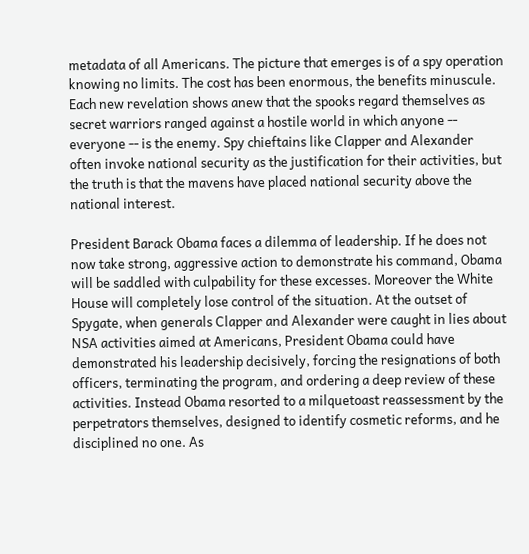metadata of all Americans. The picture that emerges is of a spy operation knowing no limits. The cost has been enormous, the benefits minuscule. Each new revelation shows anew that the spooks regard themselves as secret warriors ranged against a hostile world in which anyone -- everyone -- is the enemy. Spy chieftains like Clapper and Alexander often invoke national security as the justification for their activities, but the truth is that the mavens have placed national security above the national interest.

President Barack Obama faces a dilemma of leadership. If he does not now take strong, aggressive action to demonstrate his command, Obama will be saddled with culpability for these excesses. Moreover the White House will completely lose control of the situation. At the outset of Spygate, when generals Clapper and Alexander were caught in lies about NSA activities aimed at Americans, President Obama could have demonstrated his leadership decisively, forcing the resignations of both officers, terminating the program, and ordering a deep review of these activities. Instead Obama resorted to a milquetoast reassessment by the perpetrators themselves, designed to identify cosmetic reforms, and he disciplined no one. As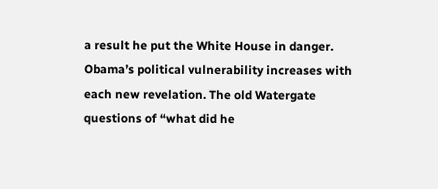a result he put the White House in danger. Obama’s political vulnerability increases with each new revelation. The old Watergate questions of “what did he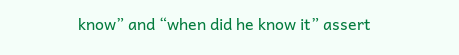know” and “when did he know it” assert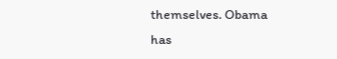themselves. Obama has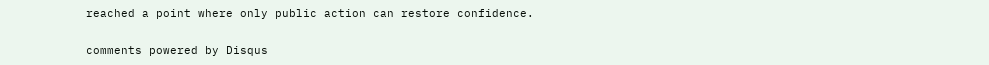reached a point where only public action can restore confidence.

comments powered by Disqus